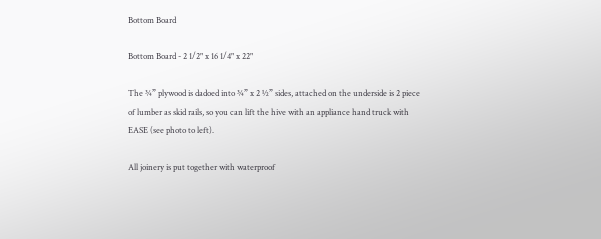Bottom Board

Bottom Board - 2 1/2" x 16 1/4" x 22"

The ¾” plywood is dadoed into ¾” x 2 ½” sides, attached on the underside is 2 piece of lumber as skid rails, so you can lift the hive with an appliance hand truck with EASE (see photo to left).

All joinery is put together with waterproof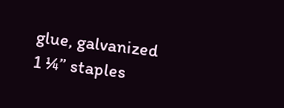glue, galvanized 1 ¼” staples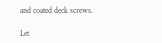and coated deck screws.

Let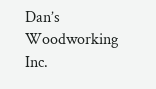Dan’s Woodworking Inc.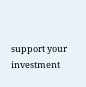support your investment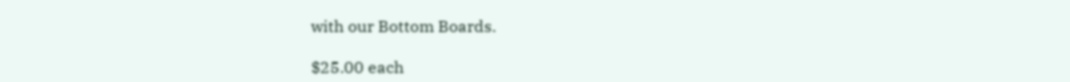with our Bottom Boards.

$25.00 each